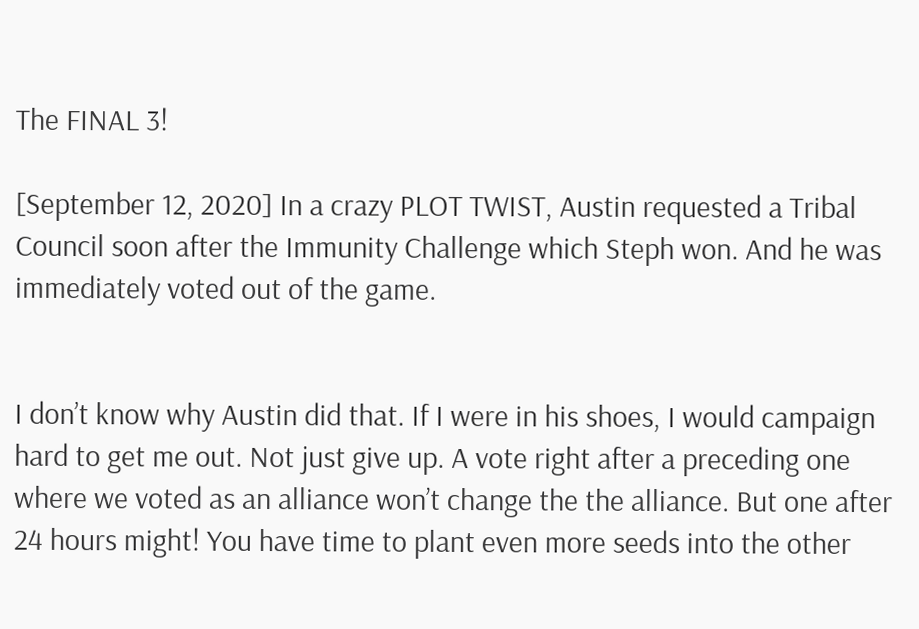The FINAL 3!

[September 12, 2020] In a crazy PLOT TWIST, Austin requested a Tribal Council soon after the Immunity Challenge which Steph won. And he was immediately voted out of the game.


I don’t know why Austin did that. If I were in his shoes, I would campaign hard to get me out. Not just give up. A vote right after a preceding one where we voted as an alliance won’t change the the alliance. But one after 24 hours might! You have time to plant even more seeds into the other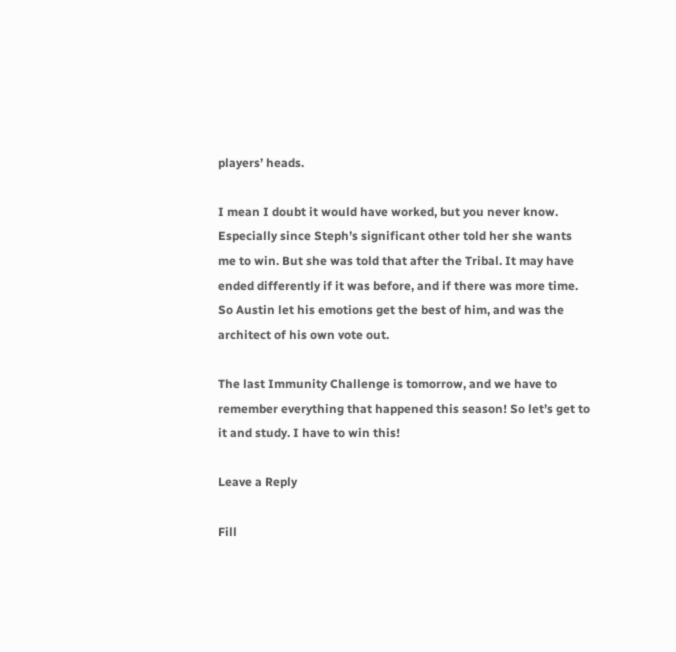players’ heads.

I mean I doubt it would have worked, but you never know. Especially since Steph’s significant other told her she wants me to win. But she was told that after the Tribal. It may have ended differently if it was before, and if there was more time. So Austin let his emotions get the best of him, and was the architect of his own vote out.

The last Immunity Challenge is tomorrow, and we have to remember everything that happened this season! So let’s get to it and study. I have to win this!

Leave a Reply

Fill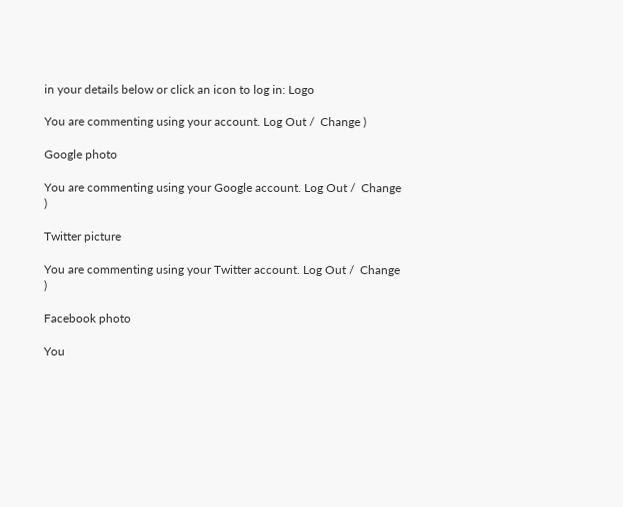in your details below or click an icon to log in: Logo

You are commenting using your account. Log Out /  Change )

Google photo

You are commenting using your Google account. Log Out /  Change )

Twitter picture

You are commenting using your Twitter account. Log Out /  Change )

Facebook photo

You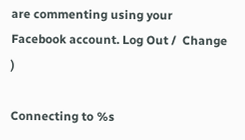are commenting using your Facebook account. Log Out /  Change )

Connecting to %s